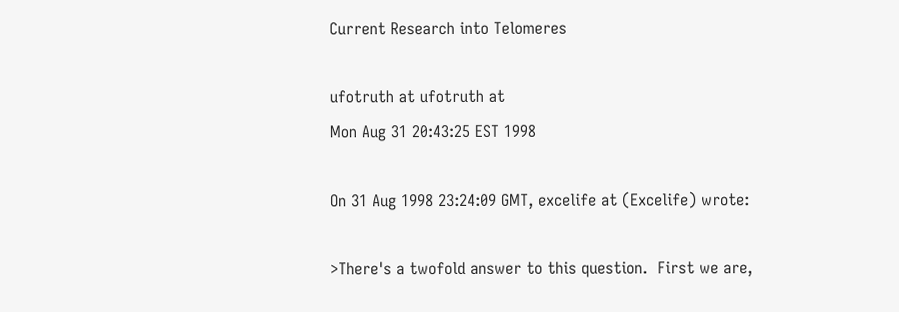Current Research into Telomeres

ufotruth at ufotruth at
Mon Aug 31 20:43:25 EST 1998

On 31 Aug 1998 23:24:09 GMT, excelife at (Excelife) wrote:

>There's a twofold answer to this question.  First we are,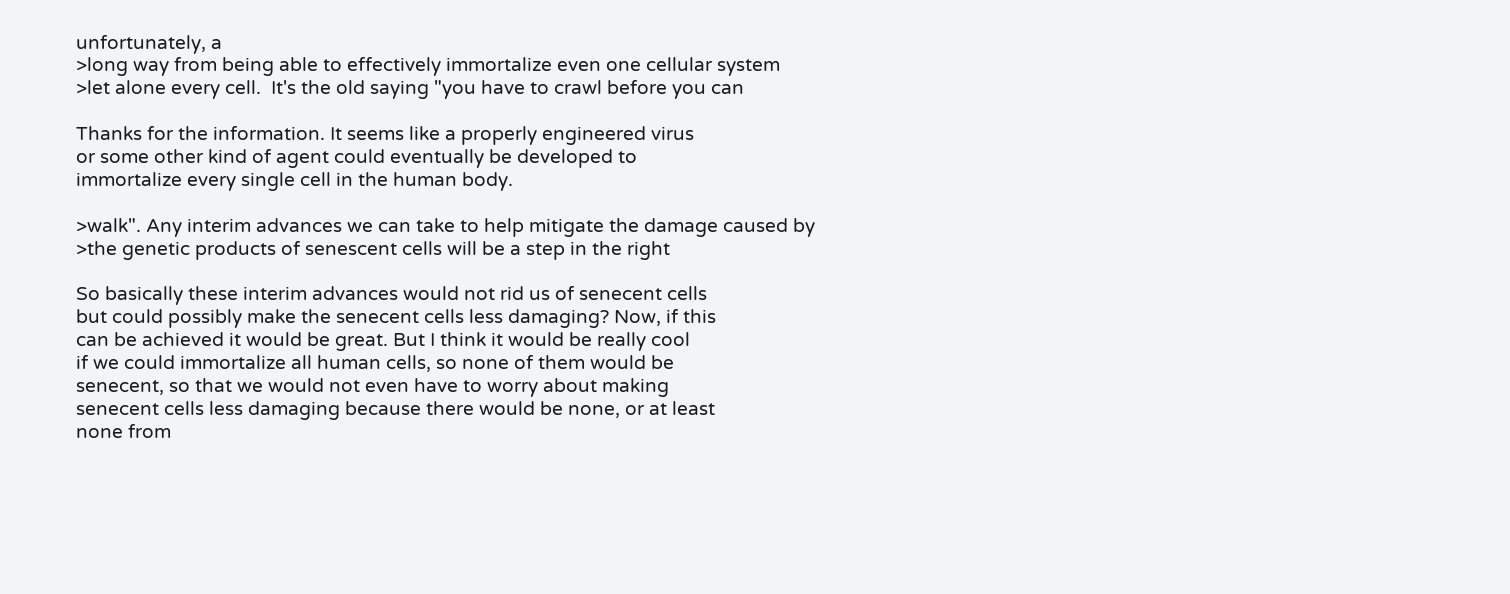unfortunately, a
>long way from being able to effectively immortalize even one cellular system
>let alone every cell.  It's the old saying "you have to crawl before you can

Thanks for the information. It seems like a properly engineered virus
or some other kind of agent could eventually be developed to
immortalize every single cell in the human body.

>walk". Any interim advances we can take to help mitigate the damage caused by
>the genetic products of senescent cells will be a step in the right

So basically these interim advances would not rid us of senecent cells
but could possibly make the senecent cells less damaging? Now, if this
can be achieved it would be great. But I think it would be really cool
if we could immortalize all human cells, so none of them would be
senecent, so that we would not even have to worry about making
senecent cells less damaging because there would be none, or at least
none from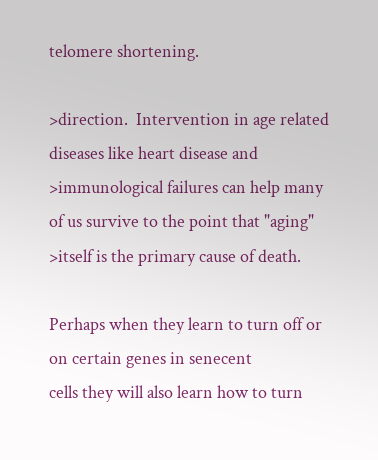telomere shortening.

>direction.  Intervention in age related diseases like heart disease and
>immunological failures can help many of us survive to the point that "aging"
>itself is the primary cause of death.

Perhaps when they learn to turn off or on certain genes in senecent
cells they will also learn how to turn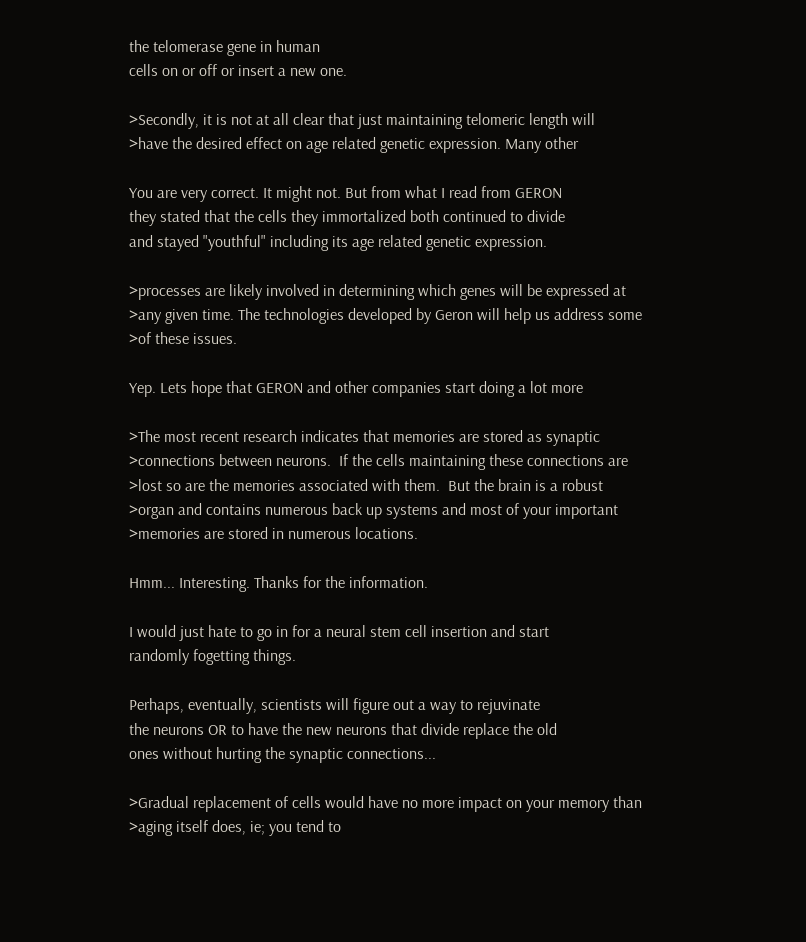the telomerase gene in human
cells on or off or insert a new one.

>Secondly, it is not at all clear that just maintaining telomeric length will
>have the desired effect on age related genetic expression. Many other

You are very correct. It might not. But from what I read from GERON
they stated that the cells they immortalized both continued to divide
and stayed "youthful" including its age related genetic expression.

>processes are likely involved in determining which genes will be expressed at
>any given time. The technologies developed by Geron will help us address some
>of these issues.

Yep. Lets hope that GERON and other companies start doing a lot more

>The most recent research indicates that memories are stored as synaptic
>connections between neurons.  If the cells maintaining these connections are
>lost so are the memories associated with them.  But the brain is a robust
>organ and contains numerous back up systems and most of your important
>memories are stored in numerous locations.

Hmm... Interesting. Thanks for the information.

I would just hate to go in for a neural stem cell insertion and start
randomly fogetting things.

Perhaps, eventually, scientists will figure out a way to rejuvinate
the neurons OR to have the new neurons that divide replace the old
ones without hurting the synaptic connections...

>Gradual replacement of cells would have no more impact on your memory than
>aging itself does, ie; you tend to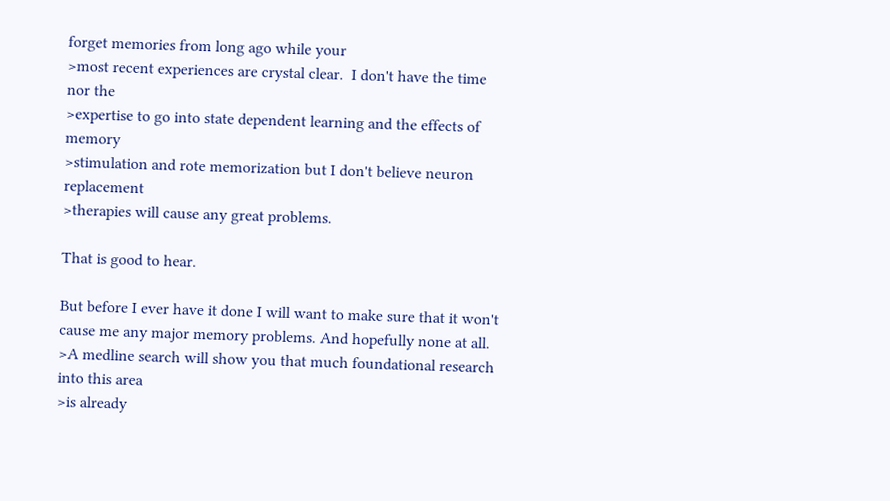forget memories from long ago while your
>most recent experiences are crystal clear.  I don't have the time nor the
>expertise to go into state dependent learning and the effects of memory
>stimulation and rote memorization but I don't believe neuron replacement
>therapies will cause any great problems.

That is good to hear.

But before I ever have it done I will want to make sure that it won't
cause me any major memory problems. And hopefully none at all.
>A medline search will show you that much foundational research into this area
>is already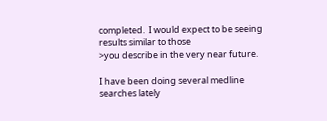completed.  I would expect to be seeing results similar to those
>you describe in the very near future.

I have been doing several medline searches lately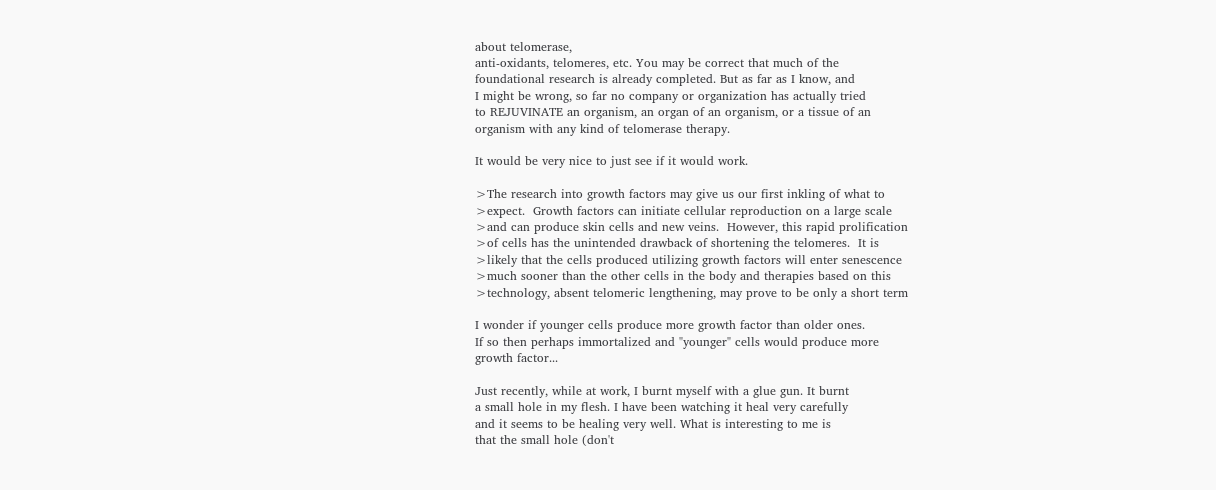about telomerase,
anti-oxidants, telomeres, etc. You may be correct that much of the
foundational research is already completed. But as far as I know, and
I might be wrong, so far no company or organization has actually tried
to REJUVINATE an organism, an organ of an organism, or a tissue of an
organism with any kind of telomerase therapy.

It would be very nice to just see if it would work.

>The research into growth factors may give us our first inkling of what to
>expect.  Growth factors can initiate cellular reproduction on a large scale
>and can produce skin cells and new veins.  However, this rapid prolification
>of cells has the unintended drawback of shortening the telomeres.  It is
>likely that the cells produced utilizing growth factors will enter senescence
>much sooner than the other cells in the body and therapies based on this
>technology, absent telomeric lengthening, may prove to be only a short term

I wonder if younger cells produce more growth factor than older ones.
If so then perhaps immortalized and "younger" cells would produce more
growth factor...

Just recently, while at work, I burnt myself with a glue gun. It burnt
a small hole in my flesh. I have been watching it heal very carefully
and it seems to be healing very well. What is interesting to me is
that the small hole (don't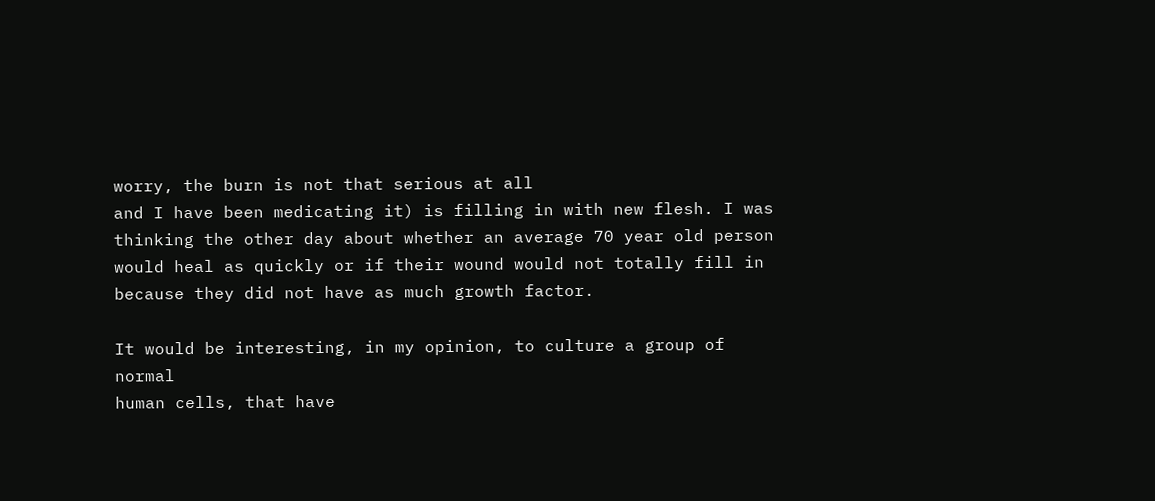worry, the burn is not that serious at all
and I have been medicating it) is filling in with new flesh. I was
thinking the other day about whether an average 70 year old person
would heal as quickly or if their wound would not totally fill in
because they did not have as much growth factor.

It would be interesting, in my opinion, to culture a group of normal
human cells, that have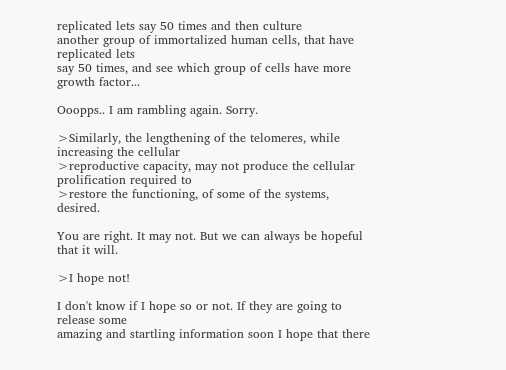replicated lets say 50 times and then culture
another group of immortalized human cells, that have replicated lets
say 50 times, and see which group of cells have more growth factor...

Ooopps.. I am rambling again. Sorry.

>Similarly, the lengthening of the telomeres, while increasing the cellular
>reproductive capacity, may not produce the cellular prolification required to
>restore the functioning, of some of the systems, desired.

You are right. It may not. But we can always be hopeful that it will.

>I hope not!

I don't know if I hope so or not. If they are going to release some
amazing and startling information soon I hope that there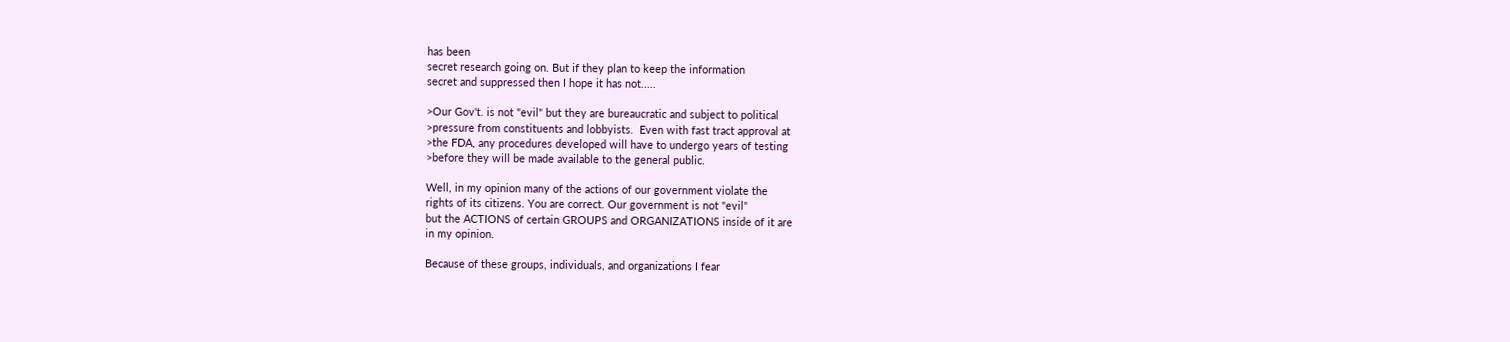has been
secret research going on. But if they plan to keep the information
secret and suppressed then I hope it has not.....

>Our Gov't. is not "evil" but they are bureaucratic and subject to political
>pressure from constituents and lobbyists.  Even with fast tract approval at
>the FDA, any procedures developed will have to undergo years of testing
>before they will be made available to the general public.

Well, in my opinion many of the actions of our government violate the
rights of its citizens. You are correct. Our government is not "evil"
but the ACTIONS of certain GROUPS and ORGANIZATIONS inside of it are
in my opinion.

Because of these groups, individuals, and organizations I fear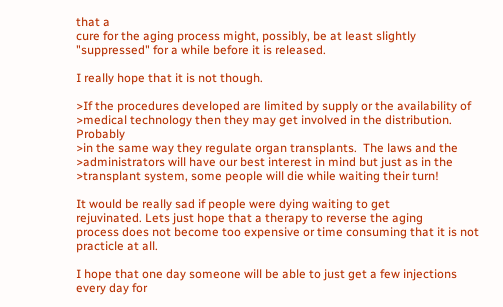that a
cure for the aging process might, possibly, be at least slightly
"suppressed" for a while before it is released.

I really hope that it is not though.

>If the procedures developed are limited by supply or the availability of
>medical technology then they may get involved in the distribution.  Probably
>in the same way they regulate organ transplants.  The laws and the
>administrators will have our best interest in mind but just as in the
>transplant system, some people will die while waiting their turn!

It would be really sad if people were dying waiting to get
rejuvinated. Lets just hope that a therapy to reverse the aging
process does not become too expensive or time consuming that it is not
practicle at all.

I hope that one day someone will be able to just get a few injections
every day for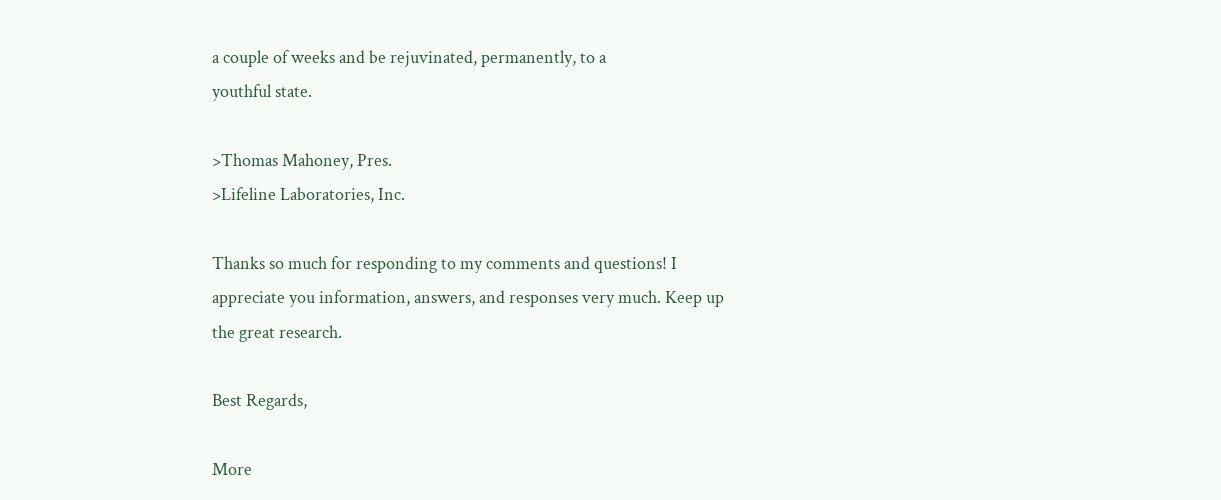a couple of weeks and be rejuvinated, permanently, to a
youthful state.

>Thomas Mahoney, Pres.
>Lifeline Laboratories, Inc.

Thanks so much for responding to my comments and questions! I
appreciate you information, answers, and responses very much. Keep up
the great research.

Best Regards,

More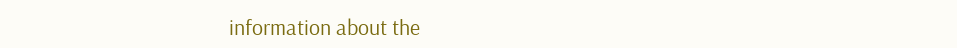information about the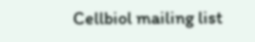Cellbiol mailing list